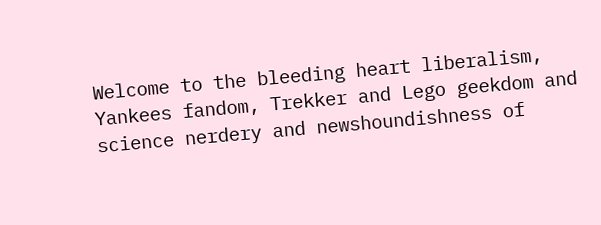Welcome to the bleeding heart liberalism, Yankees fandom, Trekker and Lego geekdom and science nerdery and newshoundishness of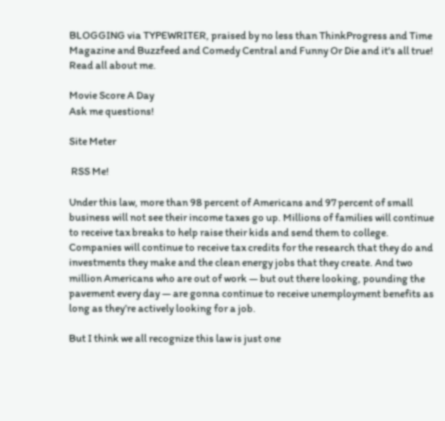BLOGGING via TYPEWRITER, praised by no less than ThinkProgress and Time Magazine and Buzzfeed and Comedy Central and Funny Or Die and it's all true! Read all about me.

Movie Score A Day
Ask me questions!

Site Meter

 RSS Me!

Under this law, more than 98 percent of Americans and 97 percent of small business will not see their income taxes go up. Millions of families will continue to receive tax breaks to help raise their kids and send them to college. Companies will continue to receive tax credits for the research that they do and investments they make and the clean energy jobs that they create. And two million Americans who are out of work — but out there looking, pounding the pavement every day — are gonna continue to receive unemployment benefits as long as they’re actively looking for a job.

But I think we all recognize this law is just one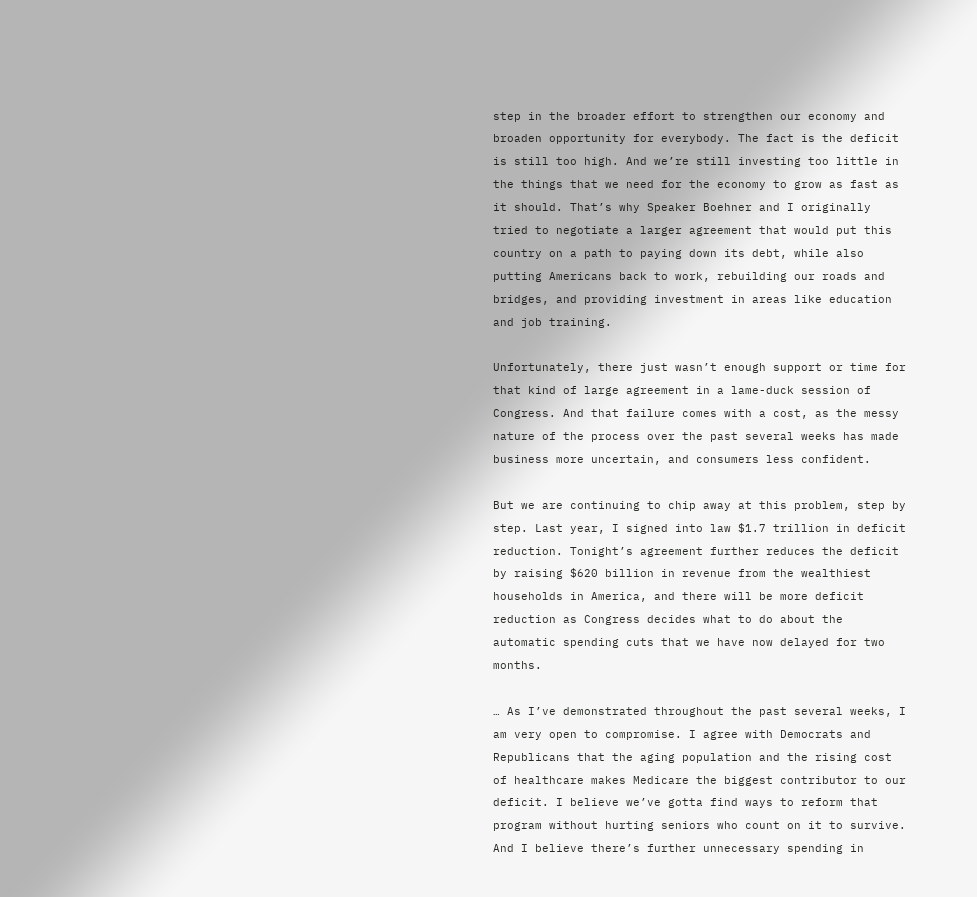step in the broader effort to strengthen our economy and broaden opportunity for everybody. The fact is the deficit is still too high. And we’re still investing too little in the things that we need for the economy to grow as fast as it should. That’s why Speaker Boehner and I originally tried to negotiate a larger agreement that would put this country on a path to paying down its debt, while also putting Americans back to work, rebuilding our roads and bridges, and providing investment in areas like education and job training.

Unfortunately, there just wasn’t enough support or time for that kind of large agreement in a lame-duck session of Congress. And that failure comes with a cost, as the messy nature of the process over the past several weeks has made business more uncertain, and consumers less confident.

But we are continuing to chip away at this problem, step by step. Last year, I signed into law $1.7 trillion in deficit reduction. Tonight’s agreement further reduces the deficit by raising $620 billion in revenue from the wealthiest households in America, and there will be more deficit reduction as Congress decides what to do about the automatic spending cuts that we have now delayed for two months.

… As I’ve demonstrated throughout the past several weeks, I am very open to compromise. I agree with Democrats and Republicans that the aging population and the rising cost of healthcare makes Medicare the biggest contributor to our deficit. I believe we’ve gotta find ways to reform that program without hurting seniors who count on it to survive. And I believe there’s further unnecessary spending in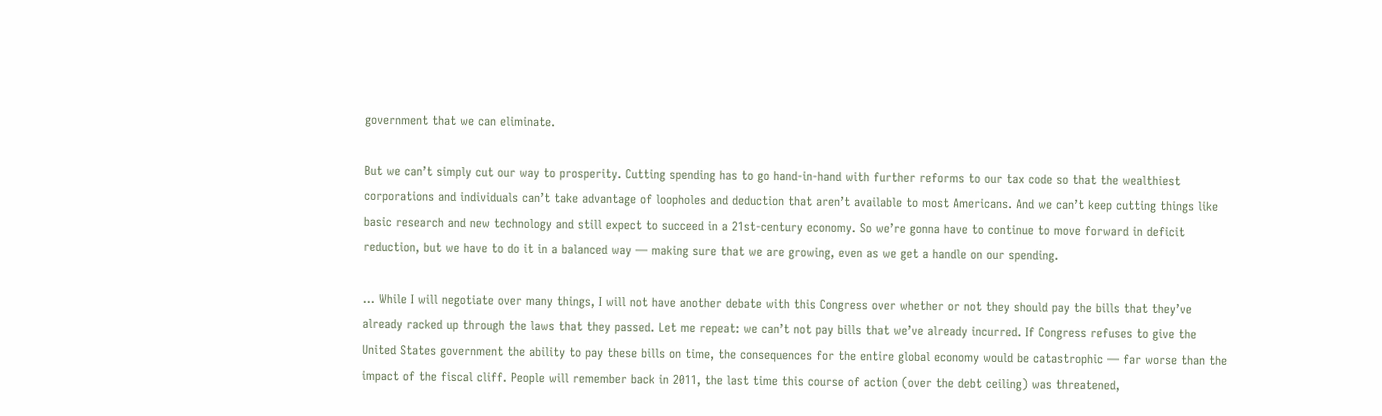government that we can eliminate.

But we can’t simply cut our way to prosperity. Cutting spending has to go hand-in-hand with further reforms to our tax code so that the wealthiest corporations and individuals can’t take advantage of loopholes and deduction that aren’t available to most Americans. And we can’t keep cutting things like basic research and new technology and still expect to succeed in a 21st-century economy. So we’re gonna have to continue to move forward in deficit reduction, but we have to do it in a balanced way — making sure that we are growing, even as we get a handle on our spending.

… While I will negotiate over many things, I will not have another debate with this Congress over whether or not they should pay the bills that they’ve already racked up through the laws that they passed. Let me repeat: we can’t not pay bills that we’ve already incurred. If Congress refuses to give the United States government the ability to pay these bills on time, the consequences for the entire global economy would be catastrophic — far worse than the impact of the fiscal cliff. People will remember back in 2011, the last time this course of action (over the debt ceiling) was threatened,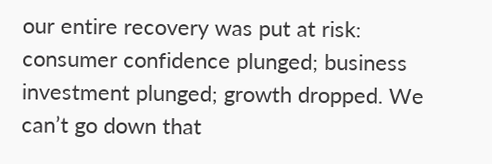our entire recovery was put at risk: consumer confidence plunged; business investment plunged; growth dropped. We can’t go down that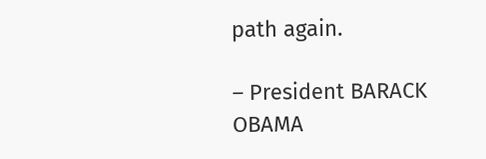path again.

– President BARACK OBAMA